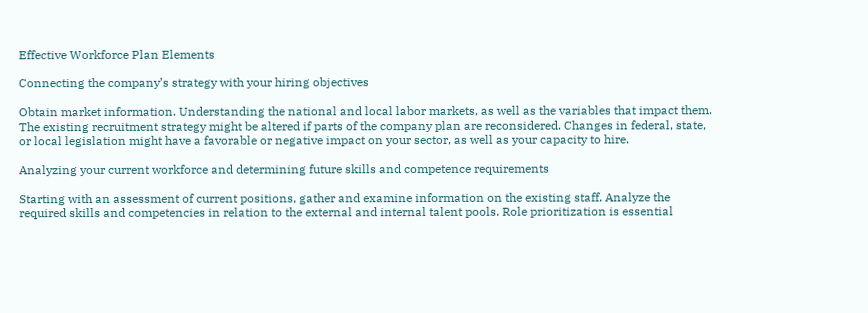Effective Workforce Plan Elements

Connecting the company’s strategy with your hiring objectives

Obtain market information. Understanding the national and local labor markets, as well as the variables that impact them. The existing recruitment strategy might be altered if parts of the company plan are reconsidered. Changes in federal, state, or local legislation might have a favorable or negative impact on your sector, as well as your capacity to hire.

Analyzing your current workforce and determining future skills and competence requirements

Starting with an assessment of current positions, gather and examine information on the existing staff. Analyze the required skills and competencies in relation to the external and internal talent pools. Role prioritization is essential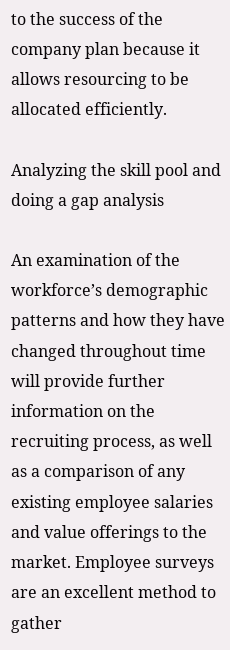to the success of the company plan because it allows resourcing to be allocated efficiently.

Analyzing the skill pool and doing a gap analysis

An examination of the workforce’s demographic patterns and how they have changed throughout time will provide further information on the recruiting process, as well as a comparison of any existing employee salaries and value offerings to the market. Employee surveys are an excellent method to gather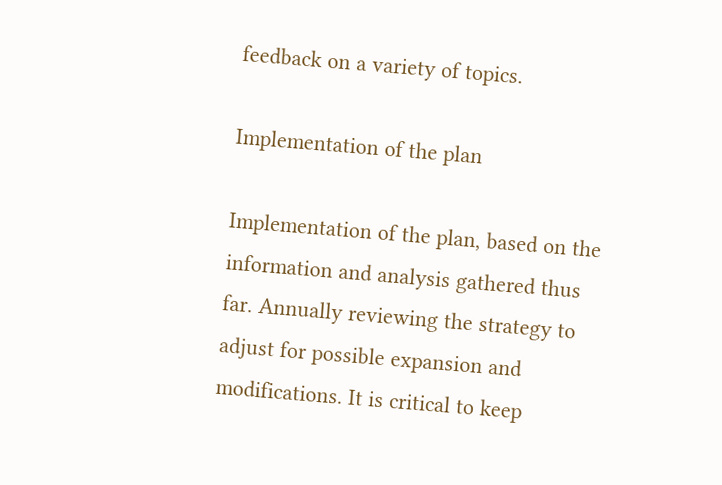feedback on a variety of topics.

Implementation of the plan

Implementation of the plan, based on the information and analysis gathered thus far. Annually reviewing the strategy to adjust for possible expansion and modifications. It is critical to keep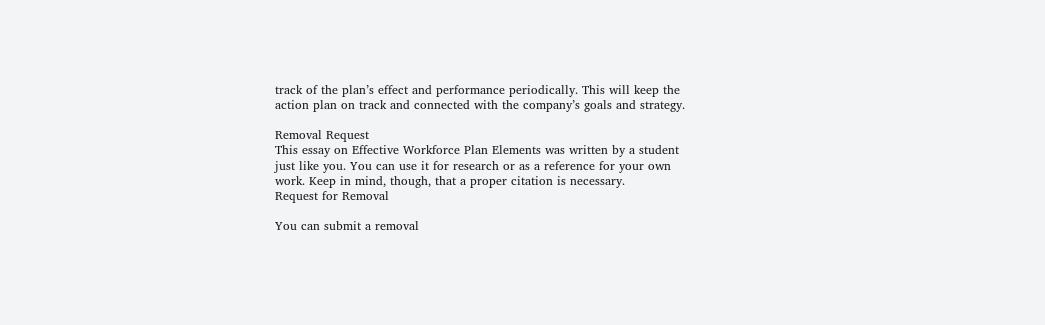track of the plan’s effect and performance periodically. This will keep the action plan on track and connected with the company’s goals and strategy.

Removal Request
This essay on Effective Workforce Plan Elements was written by a student just like you. You can use it for research or as a reference for your own work. Keep in mind, though, that a proper citation is necessary.
Request for Removal

You can submit a removal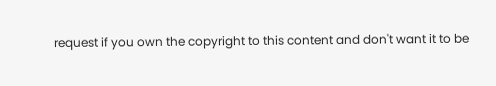request if you own the copyright to this content and don't want it to be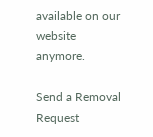available on our website anymore.

Send a Removal Request